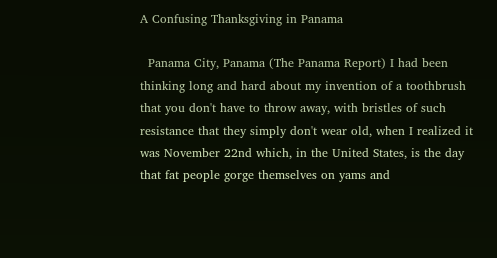A Confusing Thanksgiving in Panama

  Panama City, Panama (The Panama Report) I had been thinking long and hard about my invention of a toothbrush that you don't have to throw away, with bristles of such resistance that they simply don't wear old, when I realized it was November 22nd which, in the United States, is the day that fat people gorge themselves on yams and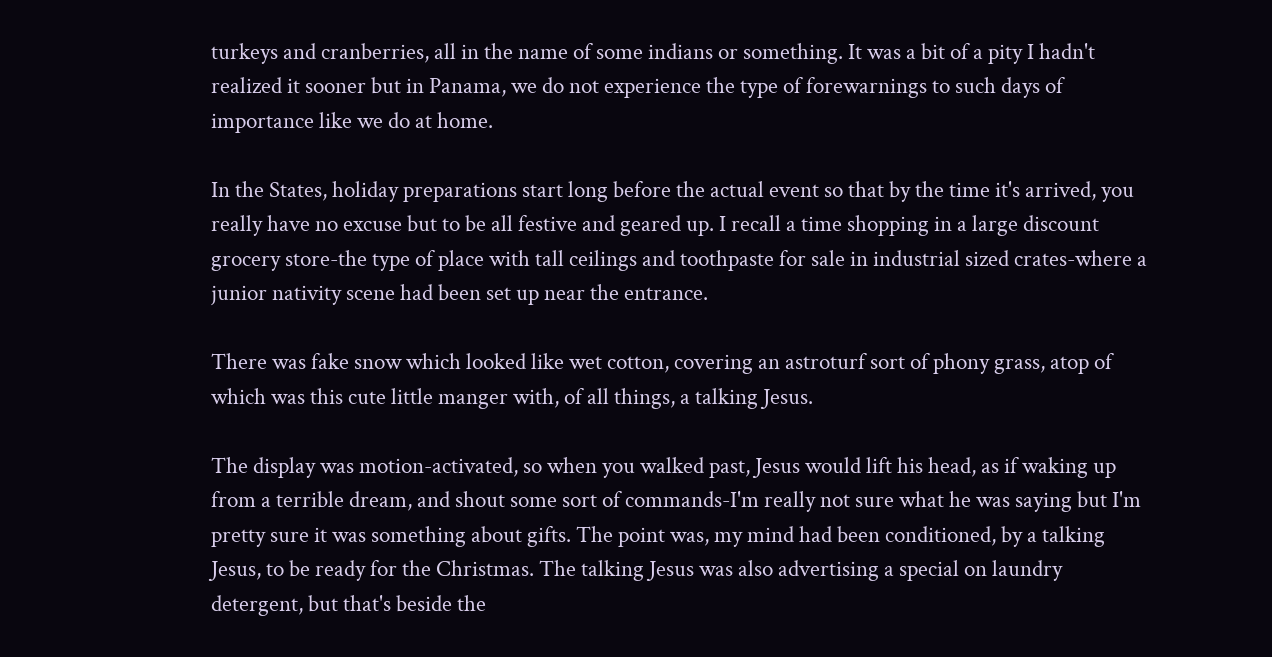turkeys and cranberries, all in the name of some indians or something. It was a bit of a pity I hadn't realized it sooner but in Panama, we do not experience the type of forewarnings to such days of importance like we do at home.

In the States, holiday preparations start long before the actual event so that by the time it's arrived, you really have no excuse but to be all festive and geared up. I recall a time shopping in a large discount grocery store-the type of place with tall ceilings and toothpaste for sale in industrial sized crates-where a junior nativity scene had been set up near the entrance.

There was fake snow which looked like wet cotton, covering an astroturf sort of phony grass, atop of which was this cute little manger with, of all things, a talking Jesus.

The display was motion-activated, so when you walked past, Jesus would lift his head, as if waking up from a terrible dream, and shout some sort of commands-I'm really not sure what he was saying but I'm pretty sure it was something about gifts. The point was, my mind had been conditioned, by a talking Jesus, to be ready for the Christmas. The talking Jesus was also advertising a special on laundry detergent, but that's beside the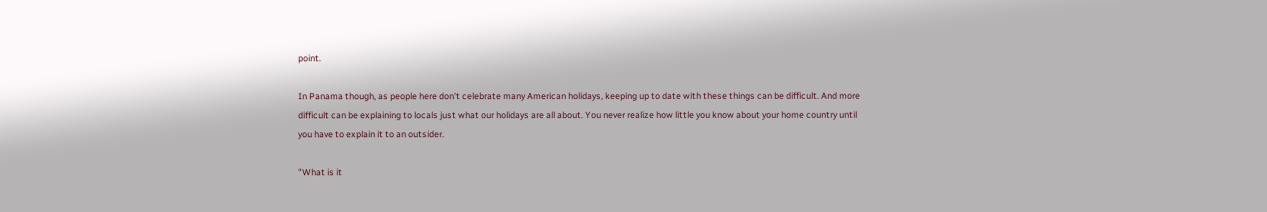point.

In Panama though, as people here don't celebrate many American holidays, keeping up to date with these things can be difficult. And more difficult can be explaining to locals just what our holidays are all about. You never realize how little you know about your home country until you have to explain it to an outsider.

"What is it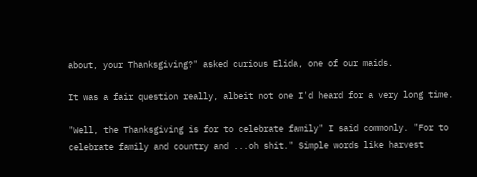about, your Thanksgiving?" asked curious Elida, one of our maids.

It was a fair question really, albeit not one I'd heard for a very long time.

"Well, the Thanksgiving is for to celebrate family" I said commonly. "For to celebrate family and country and ...oh shit." Simple words like harvest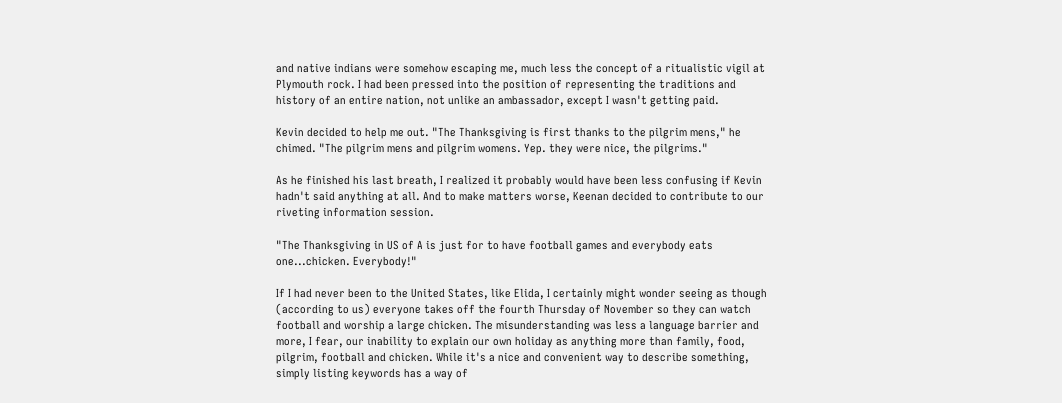and native indians were somehow escaping me, much less the concept of a ritualistic vigil at Plymouth rock. I had been pressed into the position of representing the traditions and history of an entire nation, not unlike an ambassador, except I wasn't getting paid.

Kevin decided to help me out. "The Thanksgiving is first thanks to the pilgrim mens," he chimed. "The pilgrim mens and pilgrim womens. Yep. they were nice, the pilgrims."

As he finished his last breath, I realized it probably would have been less confusing if Kevin hadn't said anything at all. And to make matters worse, Keenan decided to contribute to our riveting information session.

"The Thanksgiving in US of A is just for to have football games and everybody eats one...chicken. Everybody!"

If I had never been to the United States, like Elida, I certainly might wonder seeing as though (according to us) everyone takes off the fourth Thursday of November so they can watch football and worship a large chicken. The misunderstanding was less a language barrier and more, I fear, our inability to explain our own holiday as anything more than family, food, pilgrim, football and chicken. While it's a nice and convenient way to describe something, simply listing keywords has a way of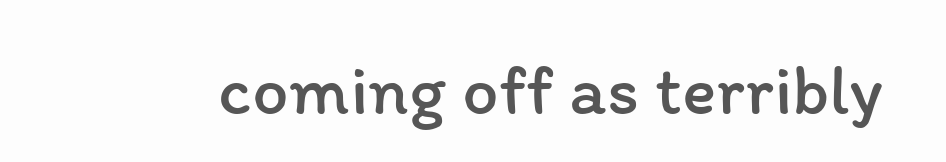coming off as terribly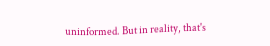uninformed. But in reality, that's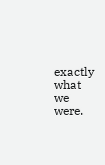exactly what we were.